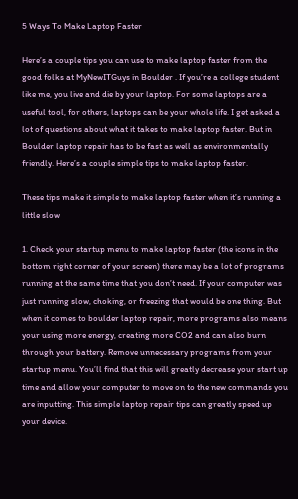5 Ways To Make Laptop Faster

Here’s a couple tips you can use to make laptop faster from the good folks at MyNewITGuys in Boulder . If you’re a college student like me, you live and die by your laptop. For some laptops are a useful tool, for others, laptops can be your whole life. I get asked a lot of questions about what it takes to make laptop faster. But in Boulder laptop repair has to be fast as well as environmentally friendly. Here’s a couple simple tips to make laptop faster.

These tips make it simple to make laptop faster when it’s running a little slow

1. Check your startup menu to make laptop faster (the icons in the bottom right corner of your screen) there may be a lot of programs running at the same time that you don’t need. If your computer was just running slow, choking, or freezing that would be one thing. But when it comes to boulder laptop repair, more programs also means your using more energy, creating more CO2 and can also burn through your battery. Remove unnecessary programs from your startup menu. You’ll find that this will greatly decrease your start up time and allow your computer to move on to the new commands you are inputting. This simple laptop repair tips can greatly speed up your device.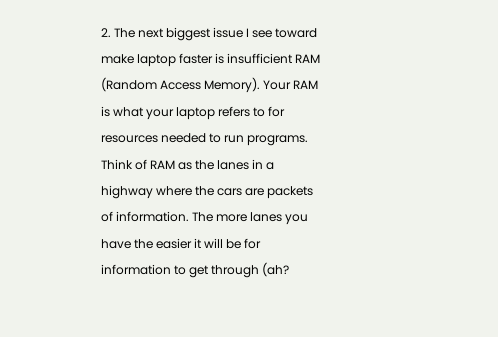2. The next biggest issue I see toward make laptop faster is insufficient RAM (Random Access Memory). Your RAM is what your laptop refers to for resources needed to run programs. Think of RAM as the lanes in a highway where the cars are packets of information. The more lanes you have the easier it will be for information to get through (ah?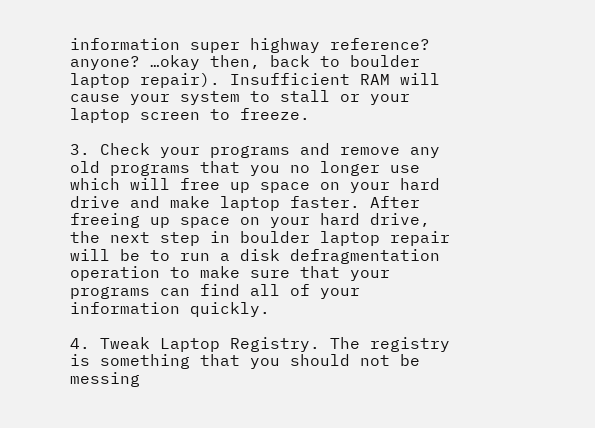information super highway reference? anyone? …okay then, back to boulder laptop repair). Insufficient RAM will cause your system to stall or your laptop screen to freeze.

3. Check your programs and remove any old programs that you no longer use which will free up space on your hard drive and make laptop faster. After freeing up space on your hard drive, the next step in boulder laptop repair will be to run a disk defragmentation operation to make sure that your programs can find all of your information quickly.

4. Tweak Laptop Registry. The registry is something that you should not be messing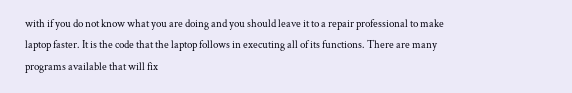with if you do not know what you are doing and you should leave it to a repair professional to make laptop faster. It is the code that the laptop follows in executing all of its functions. There are many programs available that will fix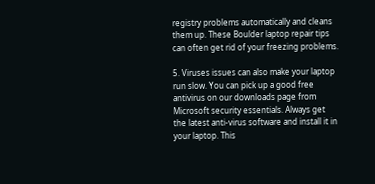registry problems automatically and cleans them up. These Boulder laptop repair tips can often get rid of your freezing problems.

5. Viruses issues can also make your laptop run slow. You can pick up a good free antivirus on our downloads page from Microsoft security essentials. Always get the latest anti-virus software and install it in your laptop. This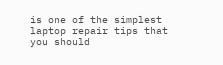is one of the simplest laptop repair tips that you should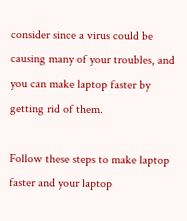consider since a virus could be causing many of your troubles, and you can make laptop faster by getting rid of them.

Follow these steps to make laptop faster and your laptop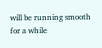will be running smooth for a while